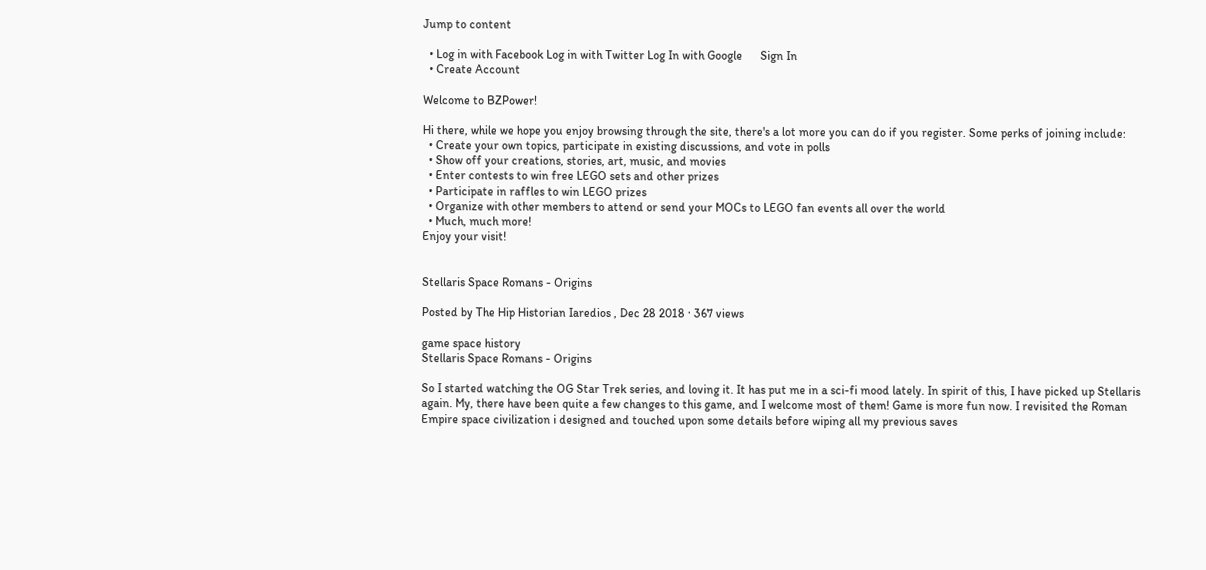Jump to content

  • Log in with Facebook Log in with Twitter Log In with Google      Sign In
  • Create Account

Welcome to BZPower!

Hi there, while we hope you enjoy browsing through the site, there's a lot more you can do if you register. Some perks of joining include:
  • Create your own topics, participate in existing discussions, and vote in polls
  • Show off your creations, stories, art, music, and movies
  • Enter contests to win free LEGO sets and other prizes
  • Participate in raffles to win LEGO prizes
  • Organize with other members to attend or send your MOCs to LEGO fan events all over the world
  • Much, much more!
Enjoy your visit!


Stellaris Space Romans - Origins

Posted by The Hip Historian Iaredios , Dec 28 2018 · 367 views

game space history
Stellaris Space Romans - Origins

So I started watching the OG Star Trek series, and loving it. It has put me in a sci-fi mood lately. In spirit of this, I have picked up Stellaris again. My, there have been quite a few changes to this game, and I welcome most of them! Game is more fun now. I revisited the Roman Empire space civilization i designed and touched upon some details before wiping all my previous saves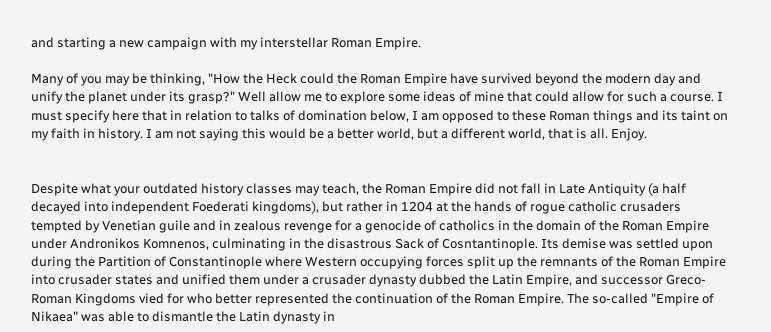and starting a new campaign with my interstellar Roman Empire.

Many of you may be thinking, "How the Heck could the Roman Empire have survived beyond the modern day and unify the planet under its grasp?" Well allow me to explore some ideas of mine that could allow for such a course. I must specify here that in relation to talks of domination below, I am opposed to these Roman things and its taint on my faith in history. I am not saying this would be a better world, but a different world, that is all. Enjoy.


Despite what your outdated history classes may teach, the Roman Empire did not fall in Late Antiquity (a half decayed into independent Foederati kingdoms), but rather in 1204 at the hands of rogue catholic crusaders tempted by Venetian guile and in zealous revenge for a genocide of catholics in the domain of the Roman Empire under Andronikos Komnenos, culminating in the disastrous Sack of Cosntantinople. Its demise was settled upon during the Partition of Constantinople where Western occupying forces split up the remnants of the Roman Empire into crusader states and unified them under a crusader dynasty dubbed the Latin Empire, and successor Greco-Roman Kingdoms vied for who better represented the continuation of the Roman Empire. The so-called "Empire of Nikaea" was able to dismantle the Latin dynasty in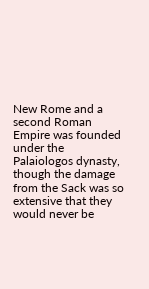New Rome and a second Roman Empire was founded under the Palaiologos dynasty, though the damage from the Sack was so extensive that they would never be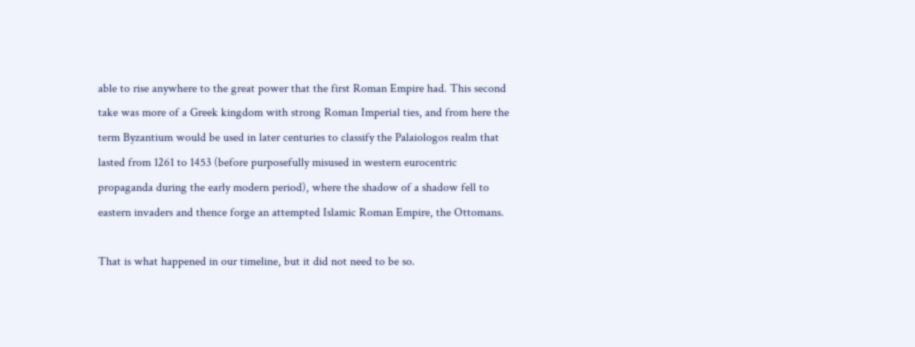able to rise anywhere to the great power that the first Roman Empire had. This second take was more of a Greek kingdom with strong Roman Imperial ties, and from here the term Byzantium would be used in later centuries to classify the Palaiologos realm that lasted from 1261 to 1453 (before purposefully misused in western eurocentric propaganda during the early modern period), where the shadow of a shadow fell to eastern invaders and thence forge an attempted Islamic Roman Empire, the Ottomans.

That is what happened in our timeline, but it did not need to be so.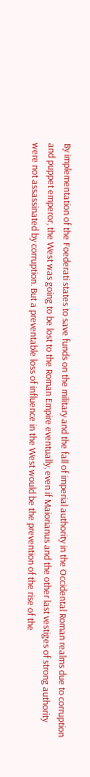By implementation of the Foederati states to save funds on the military and the fall of imperial authority in the Occidental Roman realms due to corruption and puppet emperor, the West was going to be lost to the Roman Empire eventually, even if Maiorianus and the other last vestiges of strong authority were not assassinated by corruption. But a preventable loss of influence in the West would be the prevention of the rise of the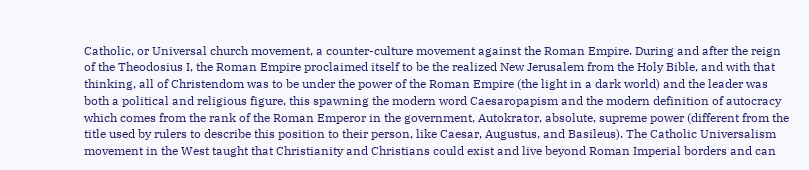Catholic, or Universal church movement, a counter-culture movement against the Roman Empire. During and after the reign of the Theodosius I, the Roman Empire proclaimed itself to be the realized New Jerusalem from the Holy Bible, and with that thinking, all of Christendom was to be under the power of the Roman Empire (the light in a dark world) and the leader was both a political and religious figure, this spawning the modern word Caesaropapism and the modern definition of autocracy which comes from the rank of the Roman Emperor in the government, Autokrator, absolute, supreme power (different from the title used by rulers to describe this position to their person, like Caesar, Augustus, and Basileus). The Catholic Universalism movement in the West taught that Christianity and Christians could exist and live beyond Roman Imperial borders and can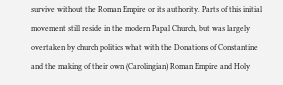survive without the Roman Empire or its authority. Parts of this initial movement still reside in the modern Papal Church, but was largely overtaken by church politics what with the Donations of Constantine and the making of their own (Carolingian) Roman Empire and Holy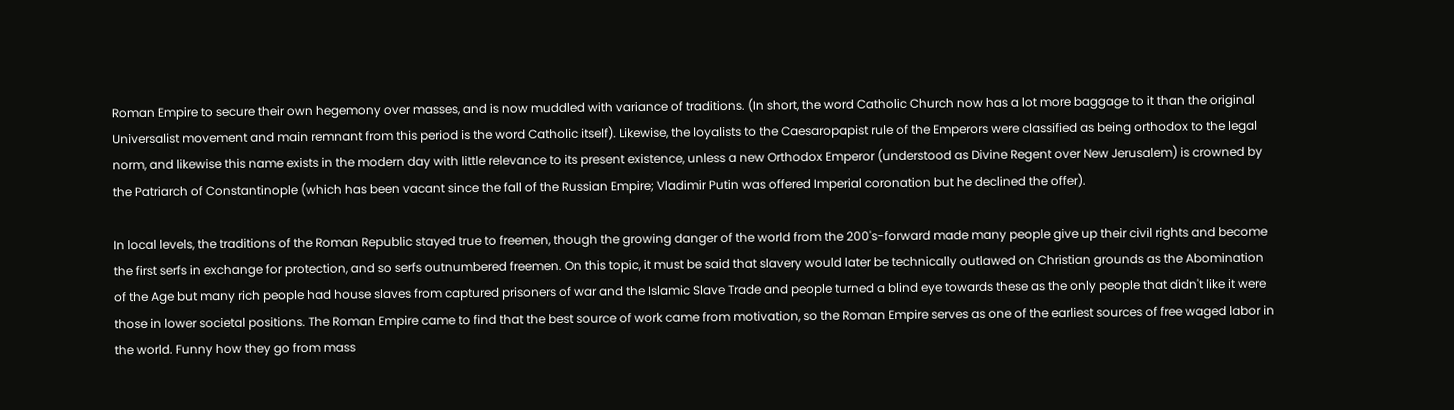Roman Empire to secure their own hegemony over masses, and is now muddled with variance of traditions. (In short, the word Catholic Church now has a lot more baggage to it than the original Universalist movement and main remnant from this period is the word Catholic itself). Likewise, the loyalists to the Caesaropapist rule of the Emperors were classified as being orthodox to the legal norm, and likewise this name exists in the modern day with little relevance to its present existence, unless a new Orthodox Emperor (understood as Divine Regent over New Jerusalem) is crowned by the Patriarch of Constantinople (which has been vacant since the fall of the Russian Empire; Vladimir Putin was offered Imperial coronation but he declined the offer).

In local levels, the traditions of the Roman Republic stayed true to freemen, though the growing danger of the world from the 200's-forward made many people give up their civil rights and become the first serfs in exchange for protection, and so serfs outnumbered freemen. On this topic, it must be said that slavery would later be technically outlawed on Christian grounds as the Abomination of the Age but many rich people had house slaves from captured prisoners of war and the Islamic Slave Trade and people turned a blind eye towards these as the only people that didn't like it were those in lower societal positions. The Roman Empire came to find that the best source of work came from motivation, so the Roman Empire serves as one of the earliest sources of free waged labor in the world. Funny how they go from mass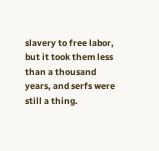slavery to free labor, but it took them less than a thousand years, and serfs were still a thing.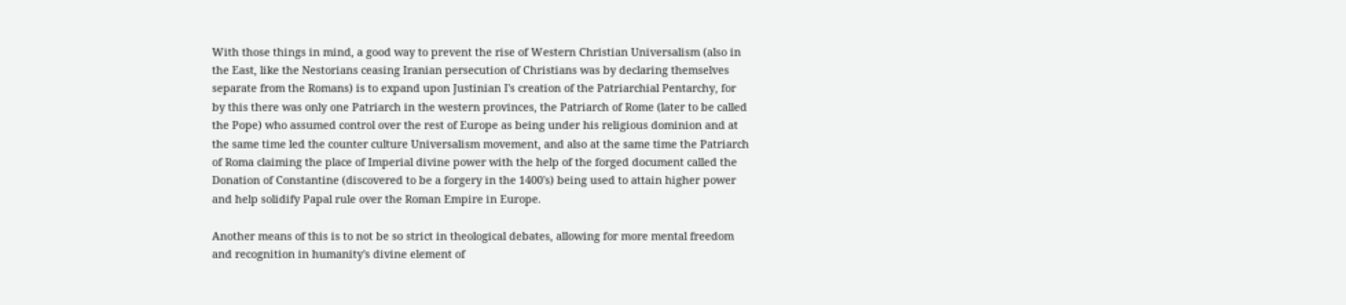With those things in mind, a good way to prevent the rise of Western Christian Universalism (also in the East, like the Nestorians ceasing Iranian persecution of Christians was by declaring themselves separate from the Romans) is to expand upon Justinian I's creation of the Patriarchial Pentarchy, for by this there was only one Patriarch in the western provinces, the Patriarch of Rome (later to be called the Pope) who assumed control over the rest of Europe as being under his religious dominion and at the same time led the counter culture Universalism movement, and also at the same time the Patriarch of Roma claiming the place of Imperial divine power with the help of the forged document called the Donation of Constantine (discovered to be a forgery in the 1400's) being used to attain higher power and help solidify Papal rule over the Roman Empire in Europe.

Another means of this is to not be so strict in theological debates, allowing for more mental freedom and recognition in humanity's divine element of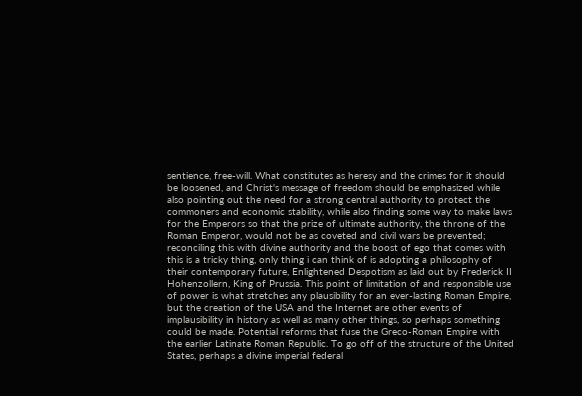sentience, free-will. What constitutes as heresy and the crimes for it should be loosened, and Christ's message of freedom should be emphasized while also pointing out the need for a strong central authority to protect the commoners and economic stability, while also finding some way to make laws for the Emperors so that the prize of ultimate authority, the throne of the Roman Emperor, would not be as coveted and civil wars be prevented; reconciling this with divine authority and the boost of ego that comes with this is a tricky thing, only thing i can think of is adopting a philosophy of their contemporary future, Enlightened Despotism as laid out by Frederick II Hohenzollern, King of Prussia. This point of limitation of and responsible use of power is what stretches any plausibility for an ever-lasting Roman Empire, but the creation of the USA and the Internet are other events of implausibility in history as well as many other things, so perhaps something could be made. Potential reforms that fuse the Greco-Roman Empire with the earlier Latinate Roman Republic. To go off of the structure of the United States, perhaps a divine imperial federal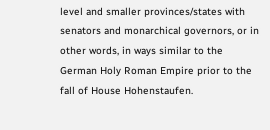level and smaller provinces/states with senators and monarchical governors, or in other words, in ways similar to the German Holy Roman Empire prior to the fall of House Hohenstaufen.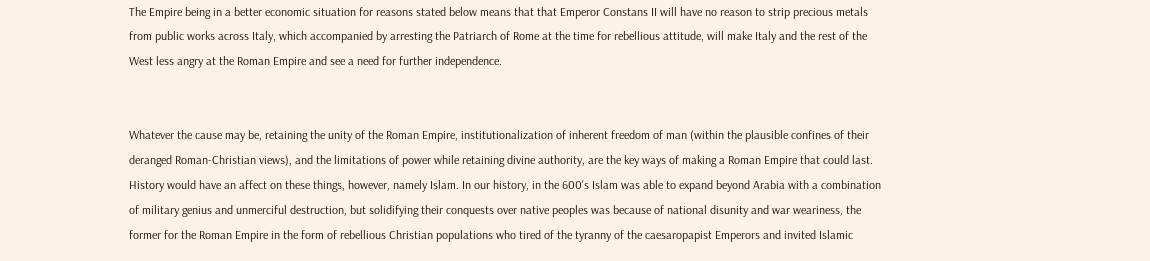The Empire being in a better economic situation for reasons stated below means that that Emperor Constans II will have no reason to strip precious metals from public works across Italy, which accompanied by arresting the Patriarch of Rome at the time for rebellious attitude, will make Italy and the rest of the West less angry at the Roman Empire and see a need for further independence.


Whatever the cause may be, retaining the unity of the Roman Empire, institutionalization of inherent freedom of man (within the plausible confines of their deranged Roman-Christian views), and the limitations of power while retaining divine authority, are the key ways of making a Roman Empire that could last. History would have an affect on these things, however, namely Islam. In our history, in the 600's Islam was able to expand beyond Arabia with a combination of military genius and unmerciful destruction, but solidifying their conquests over native peoples was because of national disunity and war weariness, the former for the Roman Empire in the form of rebellious Christian populations who tired of the tyranny of the caesaropapist Emperors and invited Islamic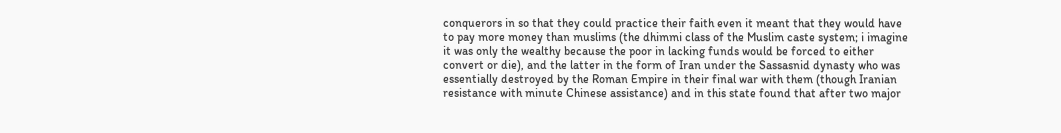conquerors in so that they could practice their faith even it meant that they would have to pay more money than muslims (the dhimmi class of the Muslim caste system; i imagine it was only the wealthy because the poor in lacking funds would be forced to either convert or die), and the latter in the form of Iran under the Sassasnid dynasty who was essentially destroyed by the Roman Empire in their final war with them (though Iranian resistance with minute Chinese assistance) and in this state found that after two major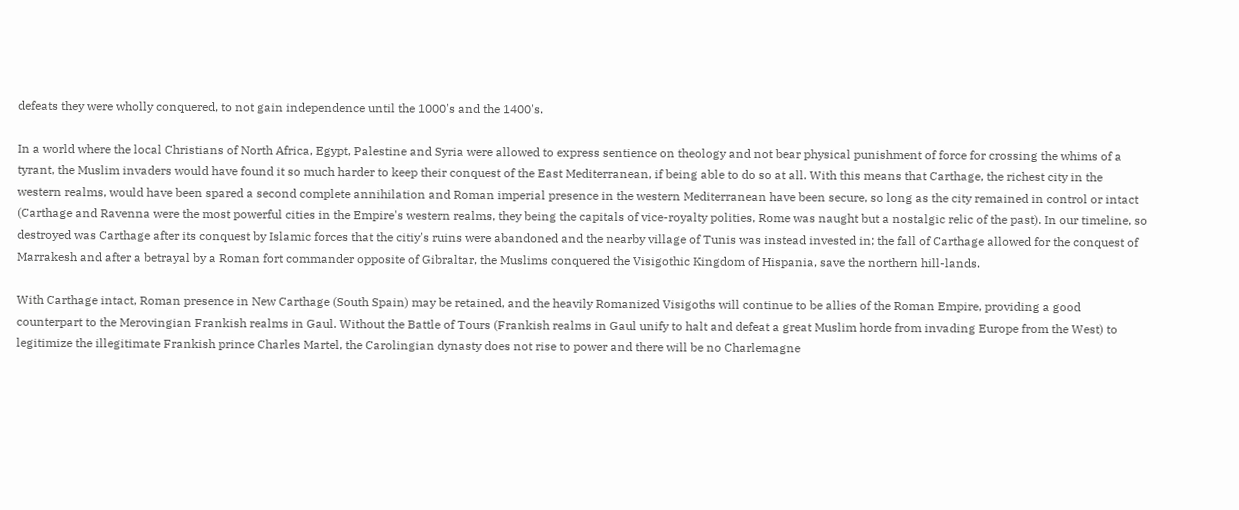defeats they were wholly conquered, to not gain independence until the 1000's and the 1400's.

In a world where the local Christians of North Africa, Egypt, Palestine and Syria were allowed to express sentience on theology and not bear physical punishment of force for crossing the whims of a tyrant, the Muslim invaders would have found it so much harder to keep their conquest of the East Mediterranean, if being able to do so at all. With this means that Carthage, the richest city in the western realms, would have been spared a second complete annihilation and Roman imperial presence in the western Mediterranean have been secure, so long as the city remained in control or intact (Carthage and Ravenna were the most powerful cities in the Empire's western realms, they being the capitals of vice-royalty polities, Rome was naught but a nostalgic relic of the past). In our timeline, so destroyed was Carthage after its conquest by Islamic forces that the citiy's ruins were abandoned and the nearby village of Tunis was instead invested in; the fall of Carthage allowed for the conquest of Marrakesh and after a betrayal by a Roman fort commander opposite of Gibraltar, the Muslims conquered the Visigothic Kingdom of Hispania, save the northern hill-lands.

With Carthage intact, Roman presence in New Carthage (South Spain) may be retained, and the heavily Romanized Visigoths will continue to be allies of the Roman Empire, providing a good counterpart to the Merovingian Frankish realms in Gaul. Without the Battle of Tours (Frankish realms in Gaul unify to halt and defeat a great Muslim horde from invading Europe from the West) to legitimize the illegitimate Frankish prince Charles Martel, the Carolingian dynasty does not rise to power and there will be no Charlemagne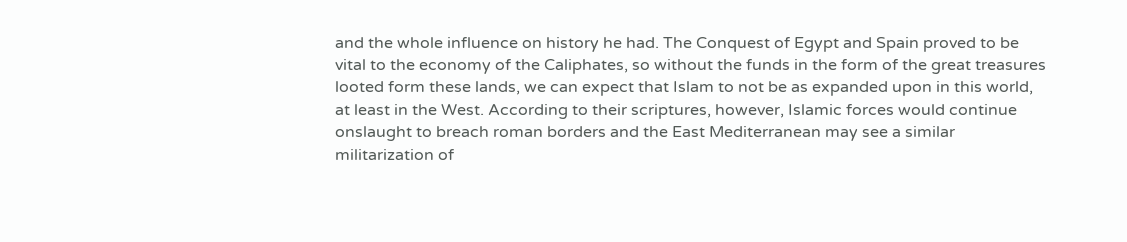and the whole influence on history he had. The Conquest of Egypt and Spain proved to be vital to the economy of the Caliphates, so without the funds in the form of the great treasures looted form these lands, we can expect that Islam to not be as expanded upon in this world, at least in the West. According to their scriptures, however, Islamic forces would continue onslaught to breach roman borders and the East Mediterranean may see a similar militarization of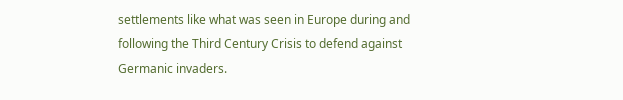settlements like what was seen in Europe during and following the Third Century Crisis to defend against Germanic invaders.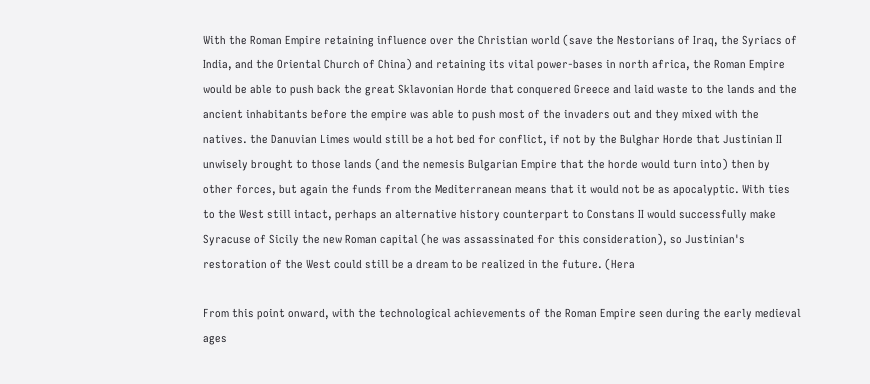With the Roman Empire retaining influence over the Christian world (save the Nestorians of Iraq, the Syriacs of India, and the Oriental Church of China) and retaining its vital power-bases in north africa, the Roman Empire would be able to push back the great Sklavonian Horde that conquered Greece and laid waste to the lands and the ancient inhabitants before the empire was able to push most of the invaders out and they mixed with the natives. the Danuvian Limes would still be a hot bed for conflict, if not by the Bulghar Horde that Justinian II unwisely brought to those lands (and the nemesis Bulgarian Empire that the horde would turn into) then by other forces, but again the funds from the Mediterranean means that it would not be as apocalyptic. With ties to the West still intact, perhaps an alternative history counterpart to Constans II would successfully make Syracuse of Sicily the new Roman capital (he was assassinated for this consideration), so Justinian's restoration of the West could still be a dream to be realized in the future. (Hera

From this point onward, with the technological achievements of the Roman Empire seen during the early medieval ages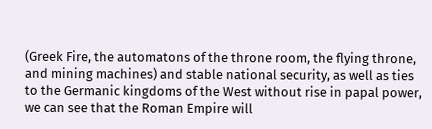(Greek Fire, the automatons of the throne room, the flying throne, and mining machines) and stable national security, as well as ties to the Germanic kingdoms of the West without rise in papal power, we can see that the Roman Empire will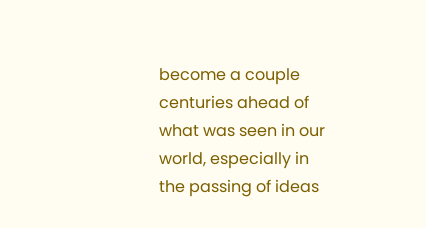become a couple centuries ahead of what was seen in our world, especially in the passing of ideas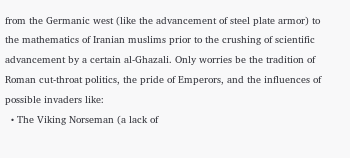from the Germanic west (like the advancement of steel plate armor) to the mathematics of Iranian muslims prior to the crushing of scientific advancement by a certain al-Ghazali. Only worries be the tradition of Roman cut-throat politics, the pride of Emperors, and the influences of possible invaders like:
  • The Viking Norseman (a lack of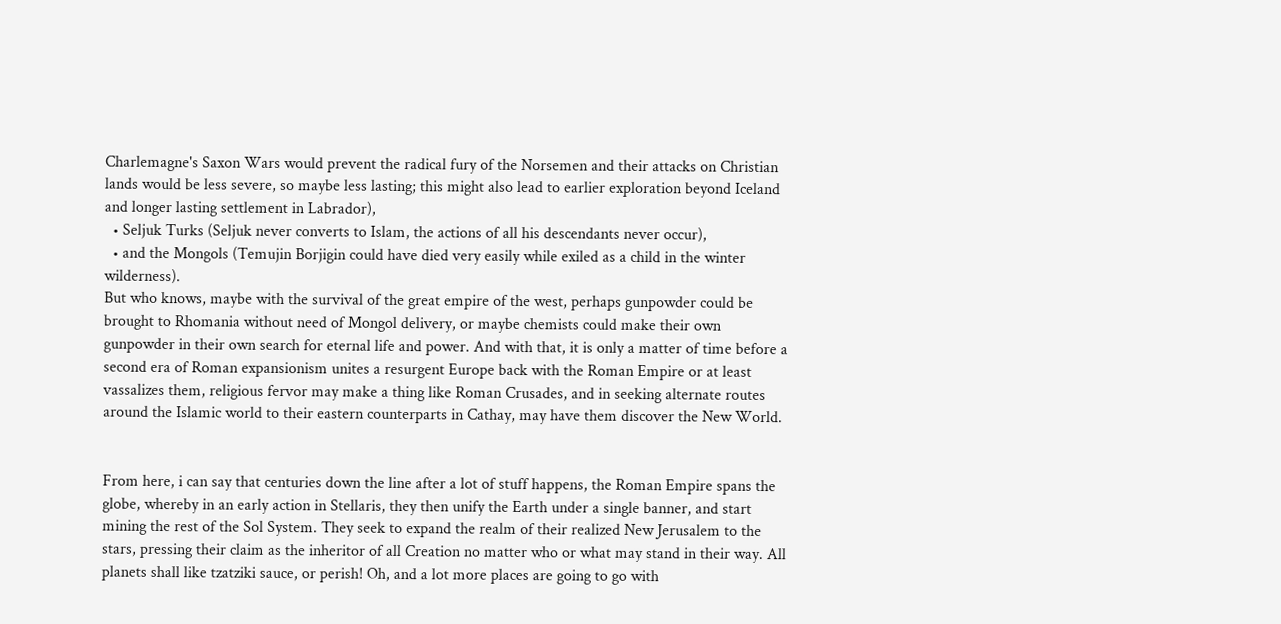Charlemagne's Saxon Wars would prevent the radical fury of the Norsemen and their attacks on Christian lands would be less severe, so maybe less lasting; this might also lead to earlier exploration beyond Iceland and longer lasting settlement in Labrador),
  • Seljuk Turks (Seljuk never converts to Islam, the actions of all his descendants never occur),
  • and the Mongols (Temujin Borjigin could have died very easily while exiled as a child in the winter wilderness).
But who knows, maybe with the survival of the great empire of the west, perhaps gunpowder could be brought to Rhomania without need of Mongol delivery, or maybe chemists could make their own gunpowder in their own search for eternal life and power. And with that, it is only a matter of time before a second era of Roman expansionism unites a resurgent Europe back with the Roman Empire or at least vassalizes them, religious fervor may make a thing like Roman Crusades, and in seeking alternate routes around the Islamic world to their eastern counterparts in Cathay, may have them discover the New World.


From here, i can say that centuries down the line after a lot of stuff happens, the Roman Empire spans the globe, whereby in an early action in Stellaris, they then unify the Earth under a single banner, and start mining the rest of the Sol System. They seek to expand the realm of their realized New Jerusalem to the stars, pressing their claim as the inheritor of all Creation no matter who or what may stand in their way. All planets shall like tzatziki sauce, or perish! Oh, and a lot more places are going to go with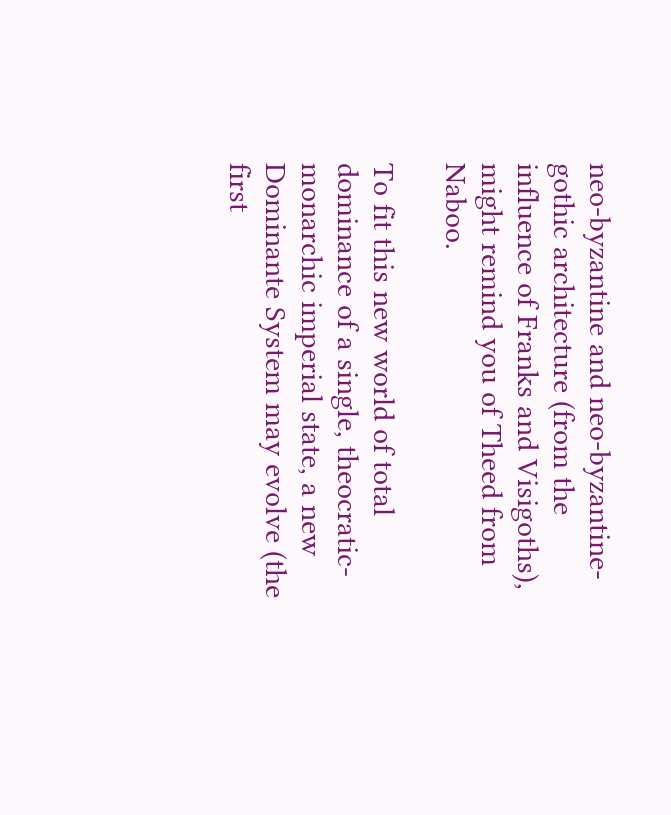neo-byzantine and neo-byzantine-gothic architecture (from the influence of Franks and Visigoths), might remind you of Theed from Naboo.

To fit this new world of total dominance of a single, theocratic-monarchic imperial state, a new Dominante System may evolve (the first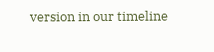version in our timeline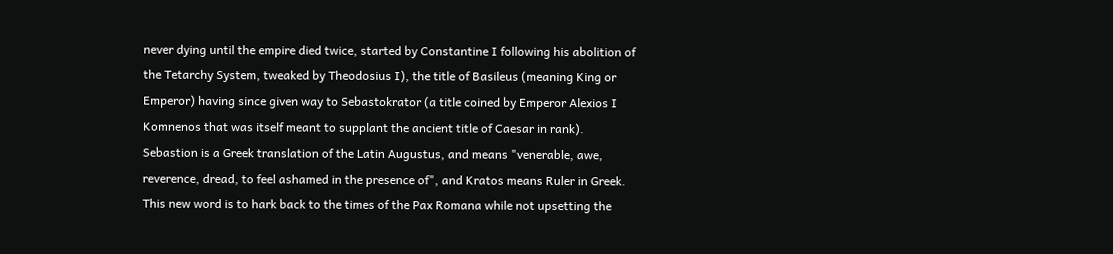never dying until the empire died twice, started by Constantine I following his abolition of the Tetarchy System, tweaked by Theodosius I), the title of Basileus (meaning King or Emperor) having since given way to Sebastokrator (a title coined by Emperor Alexios I Komnenos that was itself meant to supplant the ancient title of Caesar in rank). Sebastion is a Greek translation of the Latin Augustus, and means "venerable, awe, reverence, dread, to feel ashamed in the presence of", and Kratos means Ruler in Greek. This new word is to hark back to the times of the Pax Romana while not upsetting the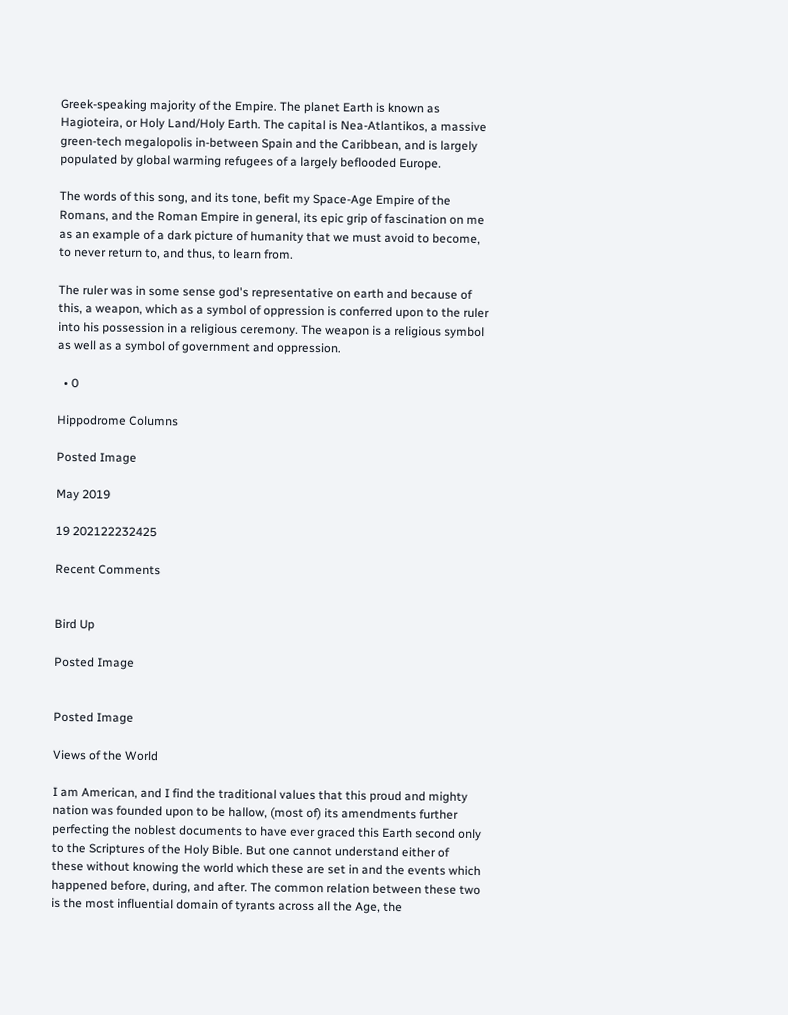Greek-speaking majority of the Empire. The planet Earth is known as Hagioteira, or Holy Land/Holy Earth. The capital is Nea-Atlantikos, a massive green-tech megalopolis in-between Spain and the Caribbean, and is largely populated by global warming refugees of a largely beflooded Europe.

The words of this song, and its tone, befit my Space-Age Empire of the Romans, and the Roman Empire in general, its epic grip of fascination on me as an example of a dark picture of humanity that we must avoid to become, to never return to, and thus, to learn from.

The ruler was in some sense god's representative on earth and because of this, a weapon, which as a symbol of oppression is conferred upon to the ruler into his possession in a religious ceremony. The weapon is a religious symbol as well as a symbol of government and oppression.

  • 0

Hippodrome Columns

Posted Image

May 2019

19 202122232425

Recent Comments


Bird Up

Posted Image


Posted Image

Views of the World

I am American, and I find the traditional values that this proud and mighty nation was founded upon to be hallow, (most of) its amendments further perfecting the noblest documents to have ever graced this Earth second only to the Scriptures of the Holy Bible. But one cannot understand either of these without knowing the world which these are set in and the events which happened before, during, and after. The common relation between these two is the most influential domain of tyrants across all the Age, the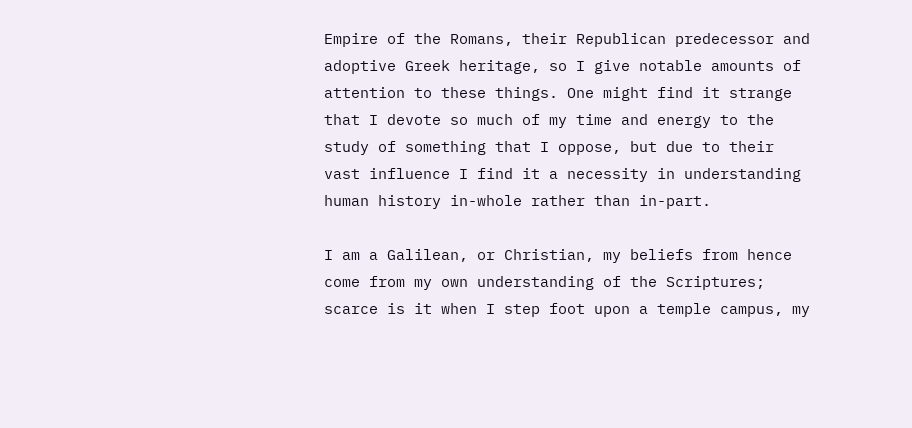Empire of the Romans, their Republican predecessor and adoptive Greek heritage, so I give notable amounts of attention to these things. One might find it strange that I devote so much of my time and energy to the study of something that I oppose, but due to their vast influence I find it a necessity in understanding human history in-whole rather than in-part.

I am a Galilean, or Christian, my beliefs from hence come from my own understanding of the Scriptures; scarce is it when I step foot upon a temple campus, my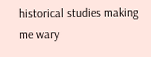historical studies making me wary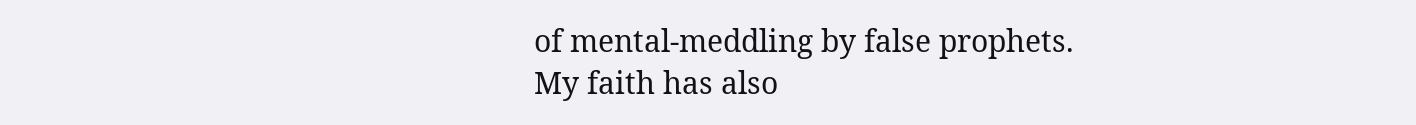of mental-meddling by false prophets. My faith has also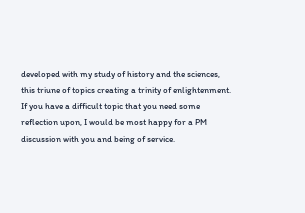developed with my study of history and the sciences, this triune of topics creating a trinity of enlightenment. If you have a difficult topic that you need some reflection upon, I would be most happy for a PM discussion with you and being of service.